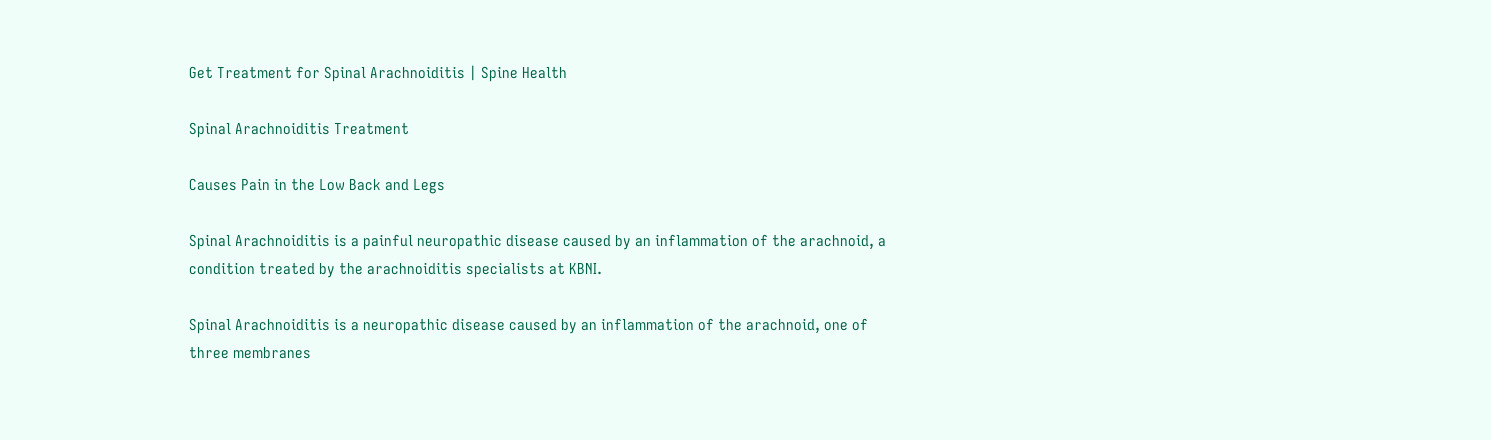Get Treatment for Spinal Arachnoiditis | Spine Health

Spinal Arachnoiditis Treatment

Causes Pain in the Low Back and Legs

Spinal Arachnoiditis is a painful neuropathic disease caused by an inflammation of the arachnoid, a condition treated by the arachnoiditis specialists at KBNI.

Spinal Arachnoiditis is a neuropathic disease caused by an inflammation of the arachnoid, one of three membranes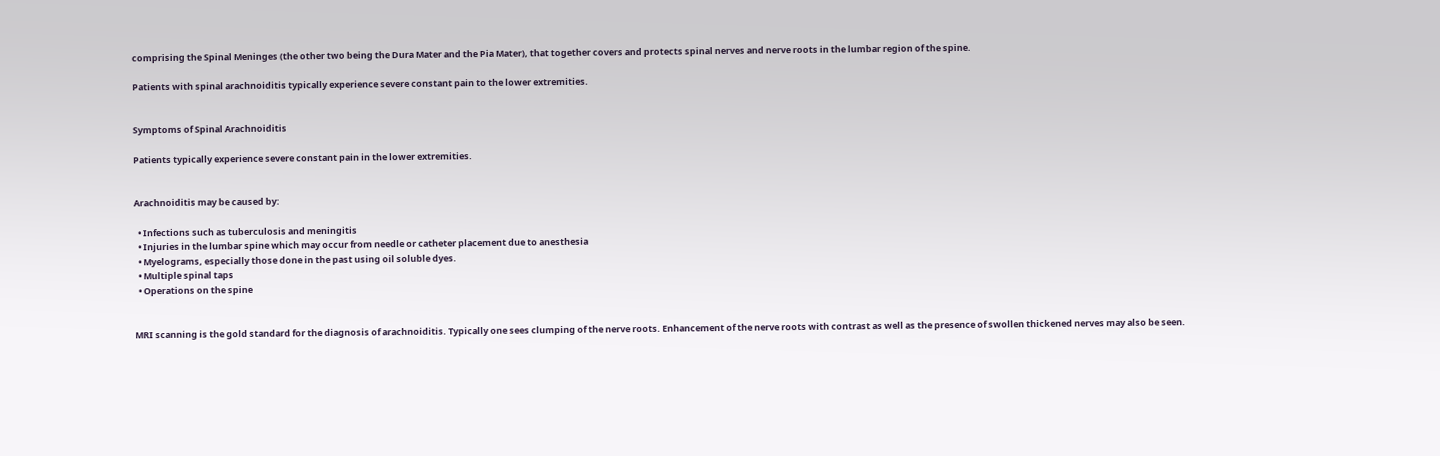comprising the Spinal Meninges (the other two being the Dura Mater and the Pia Mater), that together covers and protects spinal nerves and nerve roots in the lumbar region of the spine.

Patients with spinal arachnoiditis typically experience severe constant pain to the lower extremities.


Symptoms of Spinal Arachnoiditis

Patients typically experience severe constant pain in the lower extremities.


Arachnoiditis may be caused by:

  • Infections such as tuberculosis and meningitis
  • Injuries in the lumbar spine which may occur from needle or catheter placement due to anesthesia
  • Myelograms, especially those done in the past using oil soluble dyes.
  • Multiple spinal taps
  • Operations on the spine


MRI scanning is the gold standard for the diagnosis of arachnoiditis. Typically one sees clumping of the nerve roots. Enhancement of the nerve roots with contrast as well as the presence of swollen thickened nerves may also be seen.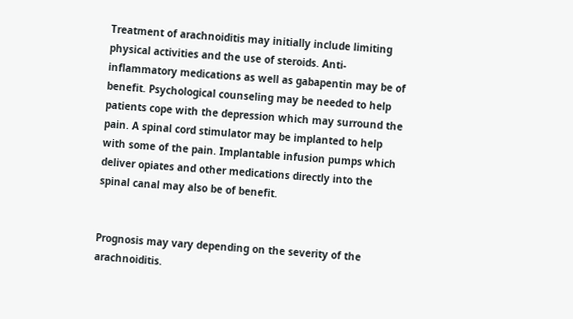Treatment of arachnoiditis may initially include limiting physical activities and the use of steroids. Anti-inflammatory medications as well as gabapentin may be of benefit. Psychological counseling may be needed to help patients cope with the depression which may surround the pain. A spinal cord stimulator may be implanted to help with some of the pain. Implantable infusion pumps which deliver opiates and other medications directly into the spinal canal may also be of benefit.


Prognosis may vary depending on the severity of the arachnoiditis.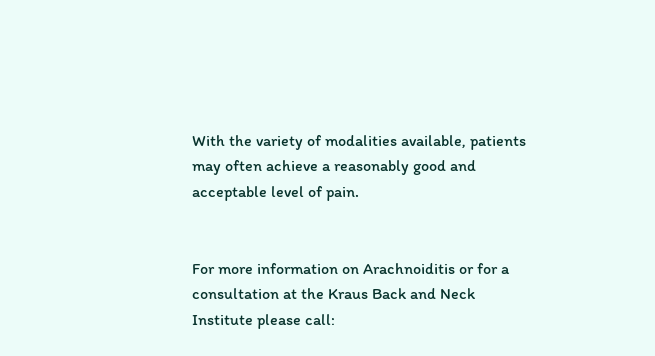With the variety of modalities available, patients may often achieve a reasonably good and acceptable level of pain.


For more information on Arachnoiditis or for a consultation at the Kraus Back and Neck Institute please call: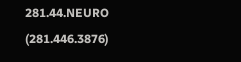281.44.NEURO (281.446.3876)